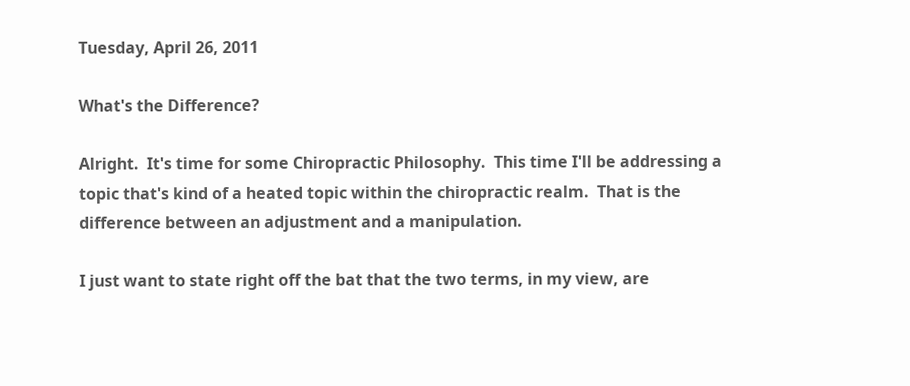Tuesday, April 26, 2011

What's the Difference?

Alright.  It's time for some Chiropractic Philosophy.  This time I'll be addressing a topic that's kind of a heated topic within the chiropractic realm.  That is the difference between an adjustment and a manipulation.

I just want to state right off the bat that the two terms, in my view, are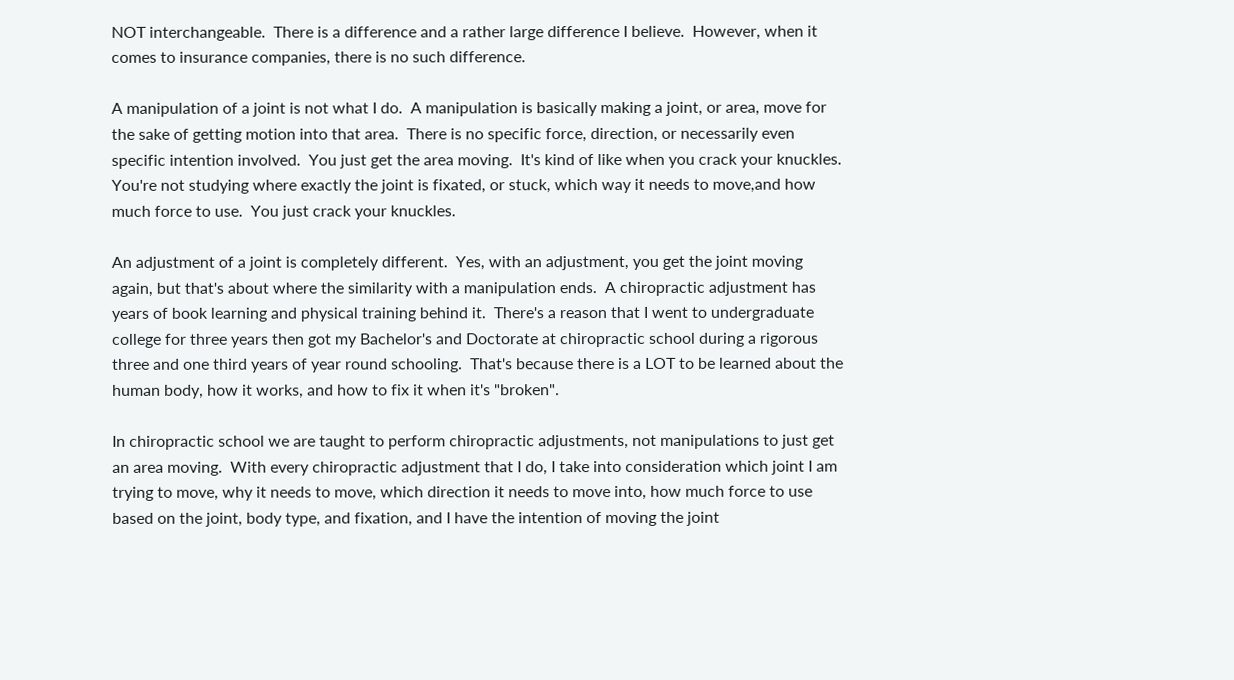NOT interchangeable.  There is a difference and a rather large difference I believe.  However, when it comes to insurance companies, there is no such difference.

A manipulation of a joint is not what I do.  A manipulation is basically making a joint, or area, move for the sake of getting motion into that area.  There is no specific force, direction, or necessarily even specific intention involved.  You just get the area moving.  It's kind of like when you crack your knuckles.  You're not studying where exactly the joint is fixated, or stuck, which way it needs to move,and how much force to use.  You just crack your knuckles.

An adjustment of a joint is completely different.  Yes, with an adjustment, you get the joint moving again, but that's about where the similarity with a manipulation ends.  A chiropractic adjustment has years of book learning and physical training behind it.  There's a reason that I went to undergraduate college for three years then got my Bachelor's and Doctorate at chiropractic school during a rigorous three and one third years of year round schooling.  That's because there is a LOT to be learned about the human body, how it works, and how to fix it when it's "broken".

In chiropractic school we are taught to perform chiropractic adjustments, not manipulations to just get an area moving.  With every chiropractic adjustment that I do, I take into consideration which joint I am trying to move, why it needs to move, which direction it needs to move into, how much force to use based on the joint, body type, and fixation, and I have the intention of moving the joint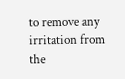to remove any irritation from the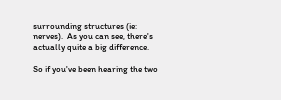surrounding structures (ie: nerves).  As you can see, there's actually quite a big difference.

So if you've been hearing the two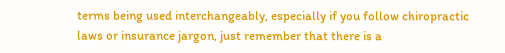terms being used interchangeably, especially if you follow chiropractic laws or insurance jargon, just remember that there is a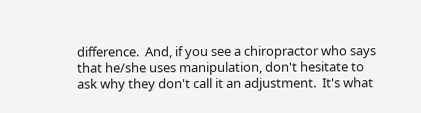difference.  And, if you see a chiropractor who says that he/she uses manipulation, don't hesitate to ask why they don't call it an adjustment.  It's what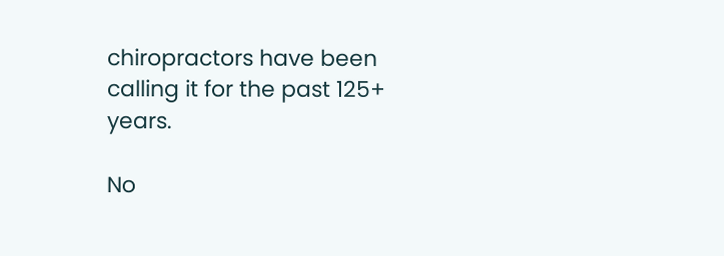chiropractors have been calling it for the past 125+ years.

No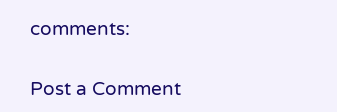comments:

Post a Comment